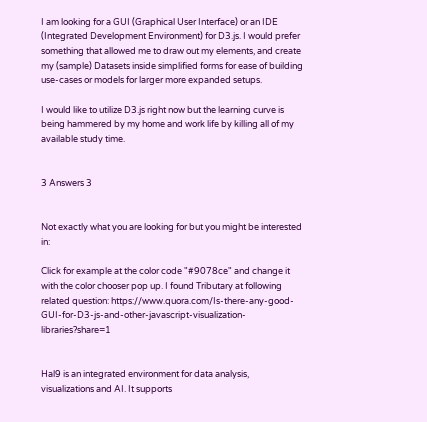I am looking for a GUI (Graphical User Interface) or an IDE (Integrated Development Environment) for D3.js. I would prefer something that allowed me to draw out my elements, and create my (sample) Datasets inside simplified forms for ease of building use-cases or models for larger more expanded setups.

I would like to utilize D3.js right now but the learning curve is being hammered by my home and work life by killing all of my available study time.


3 Answers 3


Not exactly what you are looking for but you might be interested in:

Click for example at the color code "#9078ce" and change it with the color chooser pop up. I found Tributary at following related question: https://www.quora.com/Is-there-any-good-GUI-for-D3-js-and-other-javascript-visualization-libraries?share=1


Hal9 is an integrated environment for data analysis, visualizations and AI. It supports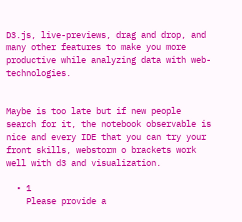D3.js, live-previews, drag and drop, and many other features to make you more productive while analyzing data with web-technologies.


Maybe is too late but if new people search for it, the notebook observable is nice and every IDE that you can try your front skills, webstorm o brackets work well with d3 and visualization.

  • 1
    Please provide a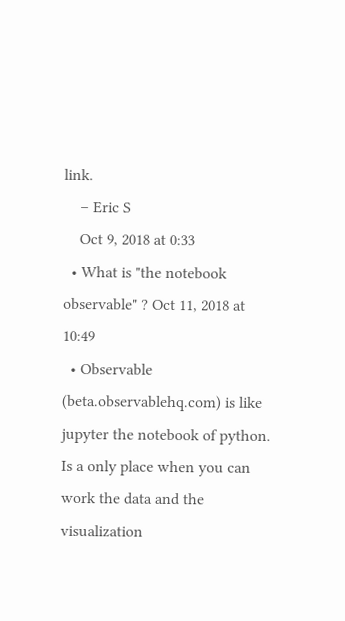link.
    – Eric S
    Oct 9, 2018 at 0:33
  • What is "the notebook observable" ? Oct 11, 2018 at 10:49
  • Observable (beta.observablehq.com) is like jupyter the notebook of python. Is a only place when you can work the data and the visualization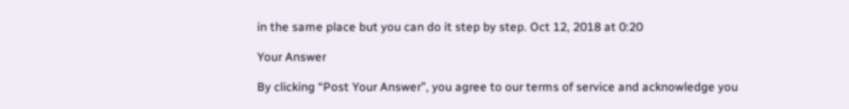in the same place but you can do it step by step. Oct 12, 2018 at 0:20

Your Answer

By clicking “Post Your Answer”, you agree to our terms of service and acknowledge you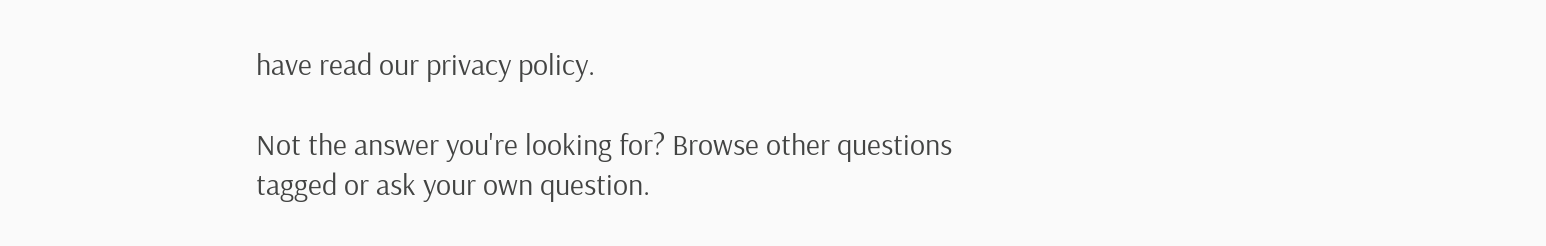have read our privacy policy.

Not the answer you're looking for? Browse other questions tagged or ask your own question.